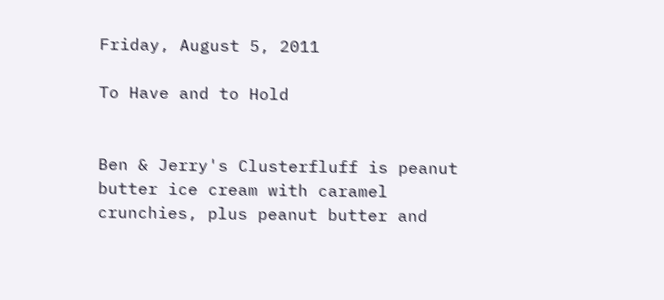Friday, August 5, 2011

To Have and to Hold


Ben & Jerry's Clusterfluff is peanut butter ice cream with caramel crunchies, plus peanut butter and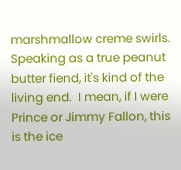marshmallow creme swirls.  Speaking as a true peanut butter fiend, it's kind of the living end.  I mean, if I were Prince or Jimmy Fallon, this is the ice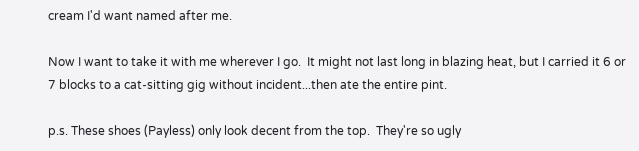cream I'd want named after me.

Now I want to take it with me wherever I go.  It might not last long in blazing heat, but I carried it 6 or 7 blocks to a cat-sitting gig without incident...then ate the entire pint.

p.s. These shoes (Payless) only look decent from the top.  They're so ugly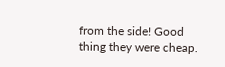from the side! Good thing they were cheap.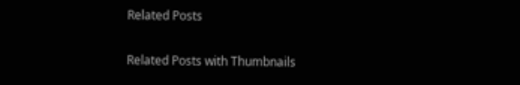Related Posts

Related Posts with Thumbnails